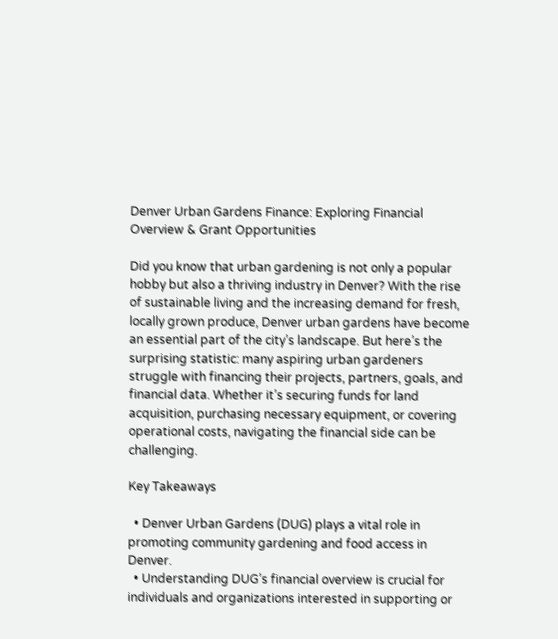Denver Urban Gardens Finance: Exploring Financial Overview & Grant Opportunities

Did you know that urban gardening is not only a popular hobby but also a thriving industry in Denver? With the rise of sustainable living and the increasing demand for fresh, locally grown produce, Denver urban gardens have become an essential part of the city’s landscape. But here’s the surprising statistic: many aspiring urban gardeners struggle with financing their projects, partners, goals, and financial data. Whether it’s securing funds for land acquisition, purchasing necessary equipment, or covering operational costs, navigating the financial side can be challenging.

Key Takeaways

  • Denver Urban Gardens (DUG) plays a vital role in promoting community gardening and food access in Denver.
  • Understanding DUG’s financial overview is crucial for individuals and organizations interested in supporting or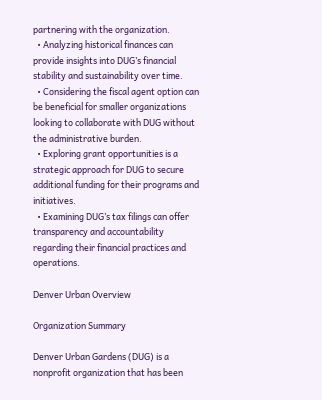partnering with the organization.
  • Analyzing historical finances can provide insights into DUG’s financial stability and sustainability over time.
  • Considering the fiscal agent option can be beneficial for smaller organizations looking to collaborate with DUG without the administrative burden.
  • Exploring grant opportunities is a strategic approach for DUG to secure additional funding for their programs and initiatives.
  • Examining DUG’s tax filings can offer transparency and accountability regarding their financial practices and operations.

Denver Urban Overview

Organization Summary

Denver Urban Gardens (DUG) is a nonprofit organization that has been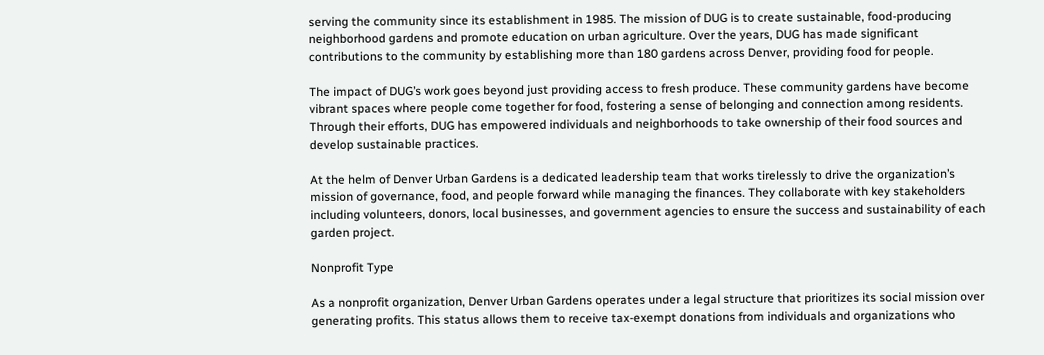serving the community since its establishment in 1985. The mission of DUG is to create sustainable, food-producing neighborhood gardens and promote education on urban agriculture. Over the years, DUG has made significant contributions to the community by establishing more than 180 gardens across Denver, providing food for people.

The impact of DUG’s work goes beyond just providing access to fresh produce. These community gardens have become vibrant spaces where people come together for food, fostering a sense of belonging and connection among residents. Through their efforts, DUG has empowered individuals and neighborhoods to take ownership of their food sources and develop sustainable practices.

At the helm of Denver Urban Gardens is a dedicated leadership team that works tirelessly to drive the organization’s mission of governance, food, and people forward while managing the finances. They collaborate with key stakeholders including volunteers, donors, local businesses, and government agencies to ensure the success and sustainability of each garden project.

Nonprofit Type

As a nonprofit organization, Denver Urban Gardens operates under a legal structure that prioritizes its social mission over generating profits. This status allows them to receive tax-exempt donations from individuals and organizations who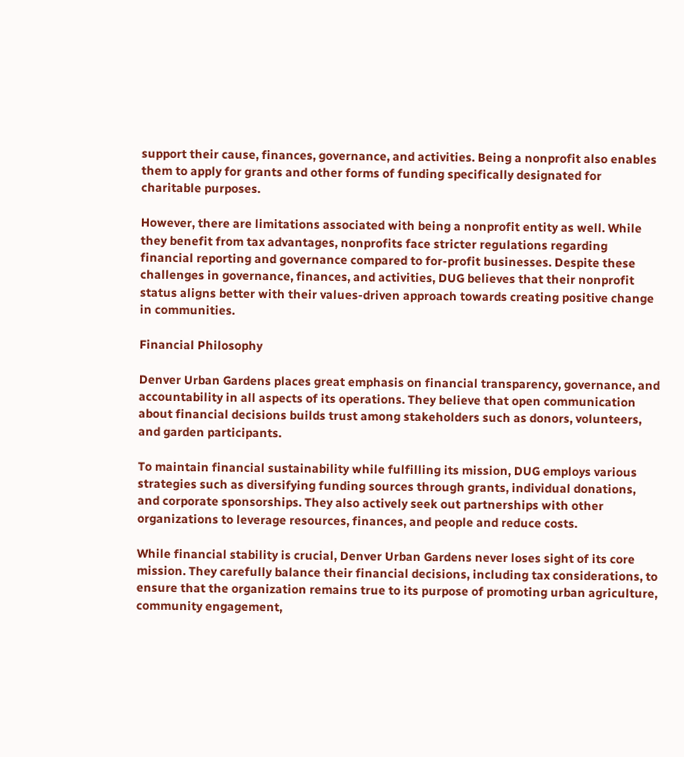support their cause, finances, governance, and activities. Being a nonprofit also enables them to apply for grants and other forms of funding specifically designated for charitable purposes.

However, there are limitations associated with being a nonprofit entity as well. While they benefit from tax advantages, nonprofits face stricter regulations regarding financial reporting and governance compared to for-profit businesses. Despite these challenges in governance, finances, and activities, DUG believes that their nonprofit status aligns better with their values-driven approach towards creating positive change in communities.

Financial Philosophy

Denver Urban Gardens places great emphasis on financial transparency, governance, and accountability in all aspects of its operations. They believe that open communication about financial decisions builds trust among stakeholders such as donors, volunteers, and garden participants.

To maintain financial sustainability while fulfilling its mission, DUG employs various strategies such as diversifying funding sources through grants, individual donations, and corporate sponsorships. They also actively seek out partnerships with other organizations to leverage resources, finances, and people and reduce costs.

While financial stability is crucial, Denver Urban Gardens never loses sight of its core mission. They carefully balance their financial decisions, including tax considerations, to ensure that the organization remains true to its purpose of promoting urban agriculture, community engagement,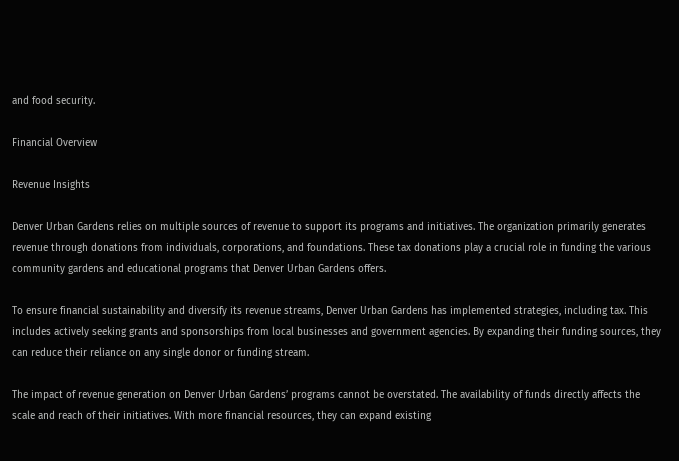and food security.

Financial Overview

Revenue Insights

Denver Urban Gardens relies on multiple sources of revenue to support its programs and initiatives. The organization primarily generates revenue through donations from individuals, corporations, and foundations. These tax donations play a crucial role in funding the various community gardens and educational programs that Denver Urban Gardens offers.

To ensure financial sustainability and diversify its revenue streams, Denver Urban Gardens has implemented strategies, including tax. This includes actively seeking grants and sponsorships from local businesses and government agencies. By expanding their funding sources, they can reduce their reliance on any single donor or funding stream.

The impact of revenue generation on Denver Urban Gardens’ programs cannot be overstated. The availability of funds directly affects the scale and reach of their initiatives. With more financial resources, they can expand existing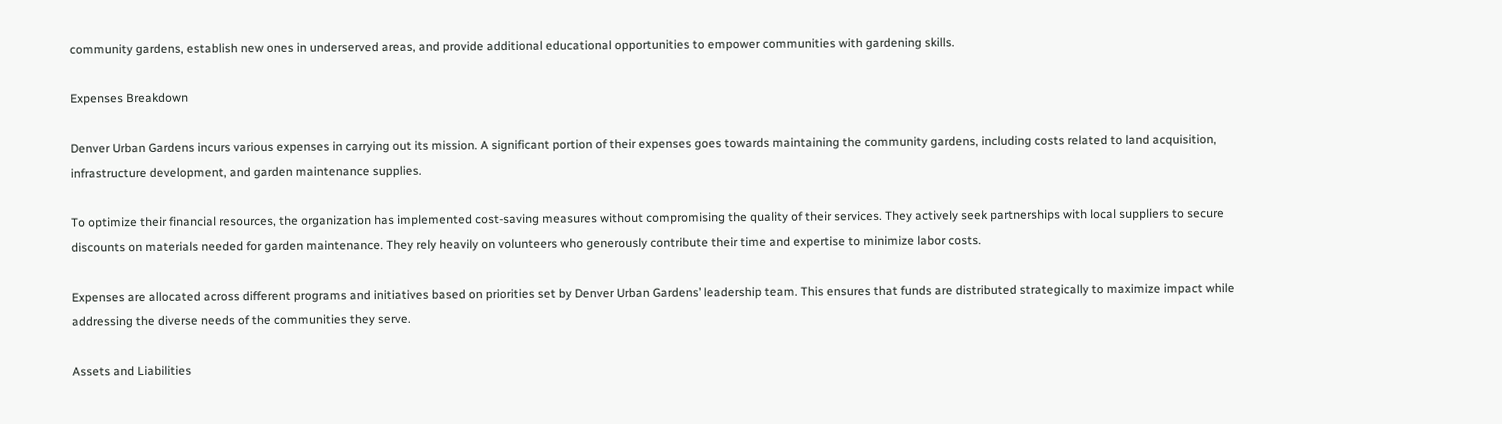community gardens, establish new ones in underserved areas, and provide additional educational opportunities to empower communities with gardening skills.

Expenses Breakdown

Denver Urban Gardens incurs various expenses in carrying out its mission. A significant portion of their expenses goes towards maintaining the community gardens, including costs related to land acquisition, infrastructure development, and garden maintenance supplies.

To optimize their financial resources, the organization has implemented cost-saving measures without compromising the quality of their services. They actively seek partnerships with local suppliers to secure discounts on materials needed for garden maintenance. They rely heavily on volunteers who generously contribute their time and expertise to minimize labor costs.

Expenses are allocated across different programs and initiatives based on priorities set by Denver Urban Gardens’ leadership team. This ensures that funds are distributed strategically to maximize impact while addressing the diverse needs of the communities they serve.

Assets and Liabilities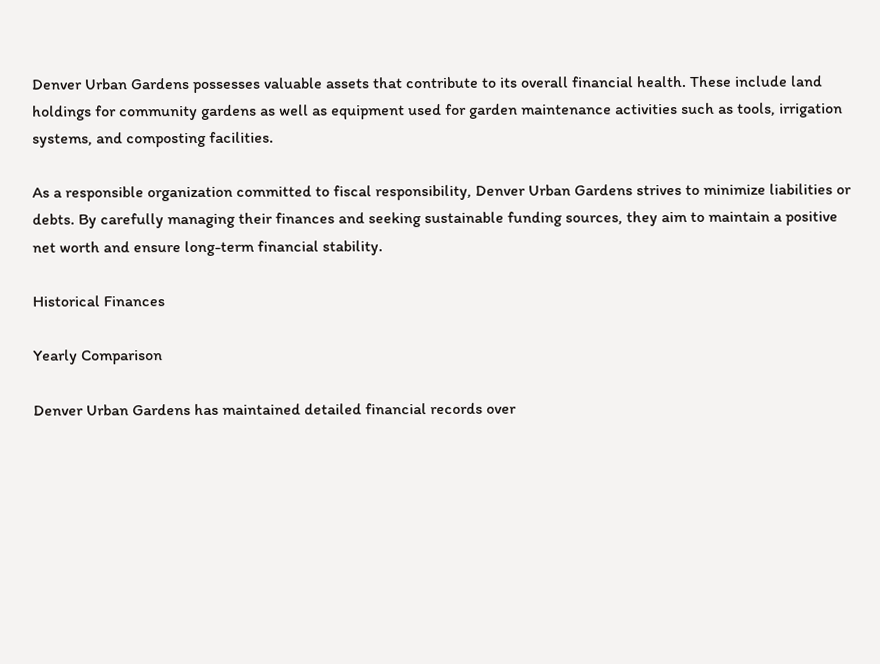Denver Urban Gardens possesses valuable assets that contribute to its overall financial health. These include land holdings for community gardens as well as equipment used for garden maintenance activities such as tools, irrigation systems, and composting facilities.

As a responsible organization committed to fiscal responsibility, Denver Urban Gardens strives to minimize liabilities or debts. By carefully managing their finances and seeking sustainable funding sources, they aim to maintain a positive net worth and ensure long-term financial stability.

Historical Finances

Yearly Comparison

Denver Urban Gardens has maintained detailed financial records over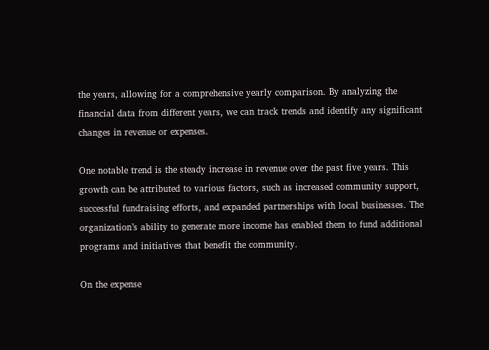the years, allowing for a comprehensive yearly comparison. By analyzing the financial data from different years, we can track trends and identify any significant changes in revenue or expenses.

One notable trend is the steady increase in revenue over the past five years. This growth can be attributed to various factors, such as increased community support, successful fundraising efforts, and expanded partnerships with local businesses. The organization’s ability to generate more income has enabled them to fund additional programs and initiatives that benefit the community.

On the expense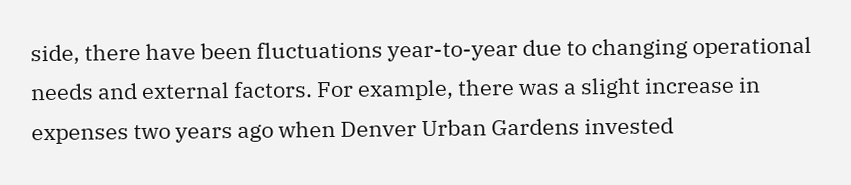side, there have been fluctuations year-to-year due to changing operational needs and external factors. For example, there was a slight increase in expenses two years ago when Denver Urban Gardens invested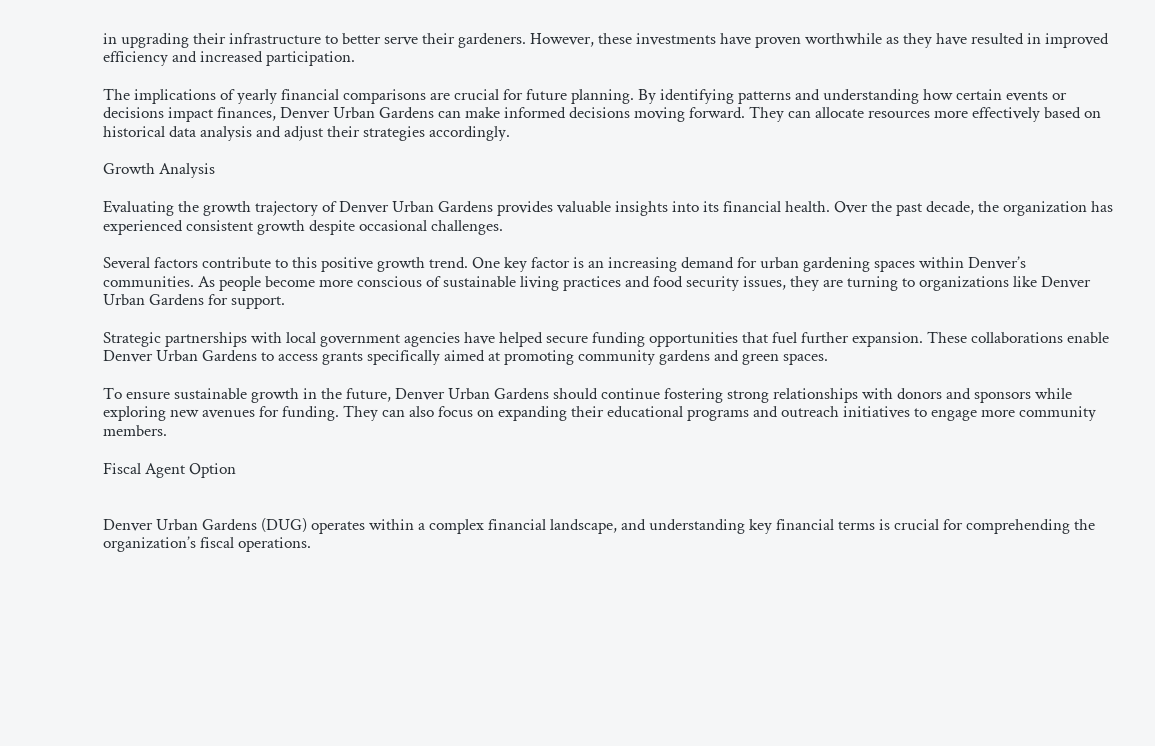in upgrading their infrastructure to better serve their gardeners. However, these investments have proven worthwhile as they have resulted in improved efficiency and increased participation.

The implications of yearly financial comparisons are crucial for future planning. By identifying patterns and understanding how certain events or decisions impact finances, Denver Urban Gardens can make informed decisions moving forward. They can allocate resources more effectively based on historical data analysis and adjust their strategies accordingly.

Growth Analysis

Evaluating the growth trajectory of Denver Urban Gardens provides valuable insights into its financial health. Over the past decade, the organization has experienced consistent growth despite occasional challenges.

Several factors contribute to this positive growth trend. One key factor is an increasing demand for urban gardening spaces within Denver’s communities. As people become more conscious of sustainable living practices and food security issues, they are turning to organizations like Denver Urban Gardens for support.

Strategic partnerships with local government agencies have helped secure funding opportunities that fuel further expansion. These collaborations enable Denver Urban Gardens to access grants specifically aimed at promoting community gardens and green spaces.

To ensure sustainable growth in the future, Denver Urban Gardens should continue fostering strong relationships with donors and sponsors while exploring new avenues for funding. They can also focus on expanding their educational programs and outreach initiatives to engage more community members.

Fiscal Agent Option


Denver Urban Gardens (DUG) operates within a complex financial landscape, and understanding key financial terms is crucial for comprehending the organization’s fiscal operations.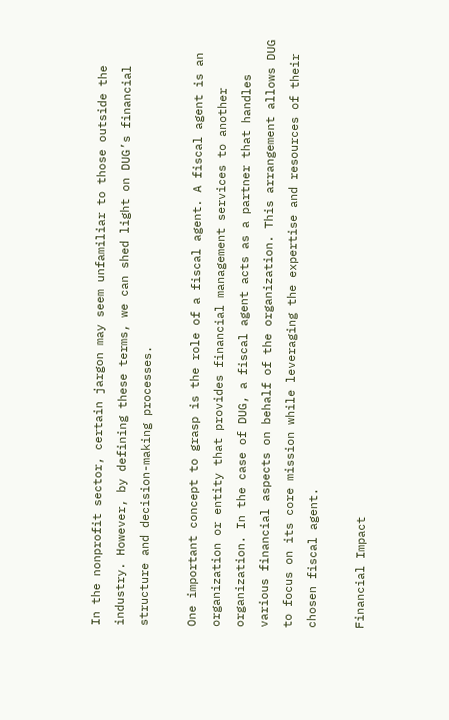In the nonprofit sector, certain jargon may seem unfamiliar to those outside the industry. However, by defining these terms, we can shed light on DUG’s financial structure and decision-making processes.

One important concept to grasp is the role of a fiscal agent. A fiscal agent is an organization or entity that provides financial management services to another organization. In the case of DUG, a fiscal agent acts as a partner that handles various financial aspects on behalf of the organization. This arrangement allows DUG to focus on its core mission while leveraging the expertise and resources of their chosen fiscal agent.

Financial Impact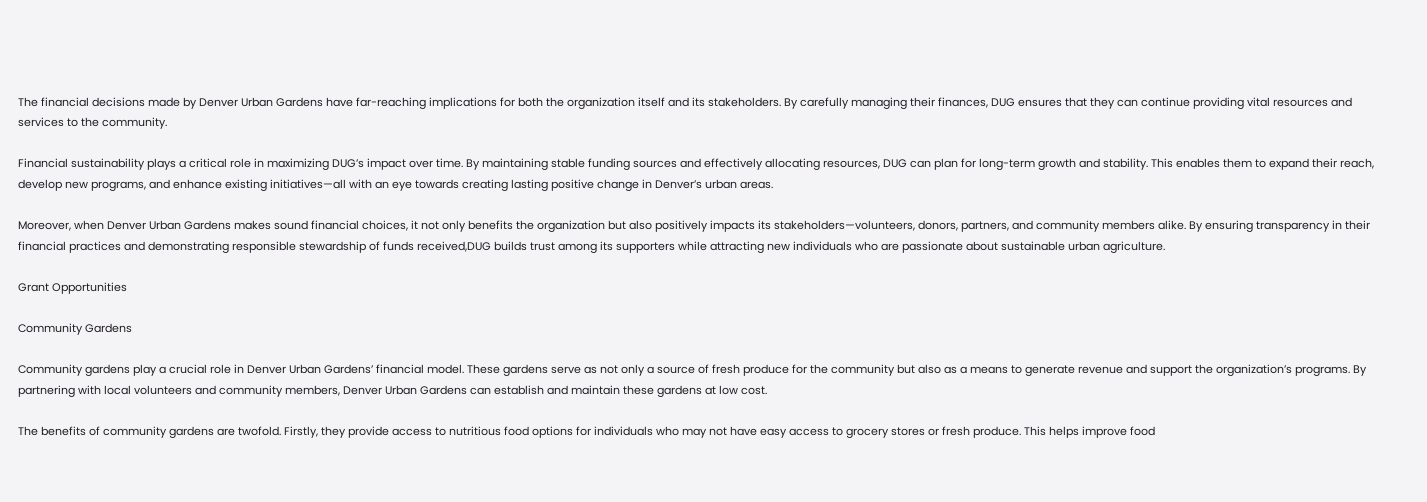The financial decisions made by Denver Urban Gardens have far-reaching implications for both the organization itself and its stakeholders. By carefully managing their finances, DUG ensures that they can continue providing vital resources and services to the community.

Financial sustainability plays a critical role in maximizing DUG’s impact over time. By maintaining stable funding sources and effectively allocating resources, DUG can plan for long-term growth and stability. This enables them to expand their reach, develop new programs, and enhance existing initiatives—all with an eye towards creating lasting positive change in Denver’s urban areas.

Moreover, when Denver Urban Gardens makes sound financial choices, it not only benefits the organization but also positively impacts its stakeholders—volunteers, donors, partners, and community members alike. By ensuring transparency in their financial practices and demonstrating responsible stewardship of funds received,DUG builds trust among its supporters while attracting new individuals who are passionate about sustainable urban agriculture.

Grant Opportunities

Community Gardens

Community gardens play a crucial role in Denver Urban Gardens’ financial model. These gardens serve as not only a source of fresh produce for the community but also as a means to generate revenue and support the organization’s programs. By partnering with local volunteers and community members, Denver Urban Gardens can establish and maintain these gardens at low cost.

The benefits of community gardens are twofold. Firstly, they provide access to nutritious food options for individuals who may not have easy access to grocery stores or fresh produce. This helps improve food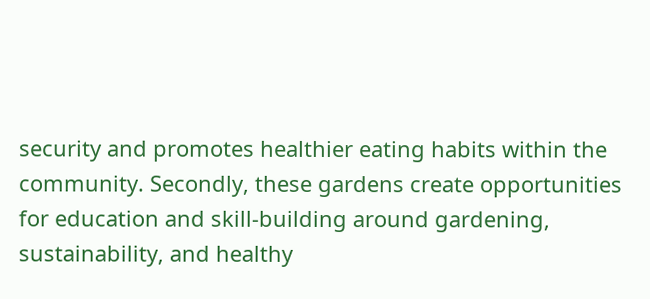security and promotes healthier eating habits within the community. Secondly, these gardens create opportunities for education and skill-building around gardening, sustainability, and healthy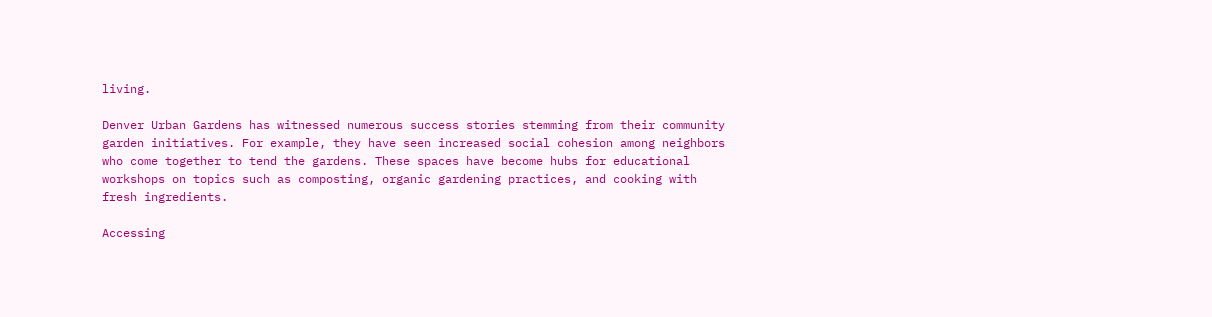living.

Denver Urban Gardens has witnessed numerous success stories stemming from their community garden initiatives. For example, they have seen increased social cohesion among neighbors who come together to tend the gardens. These spaces have become hubs for educational workshops on topics such as composting, organic gardening practices, and cooking with fresh ingredients.

Accessing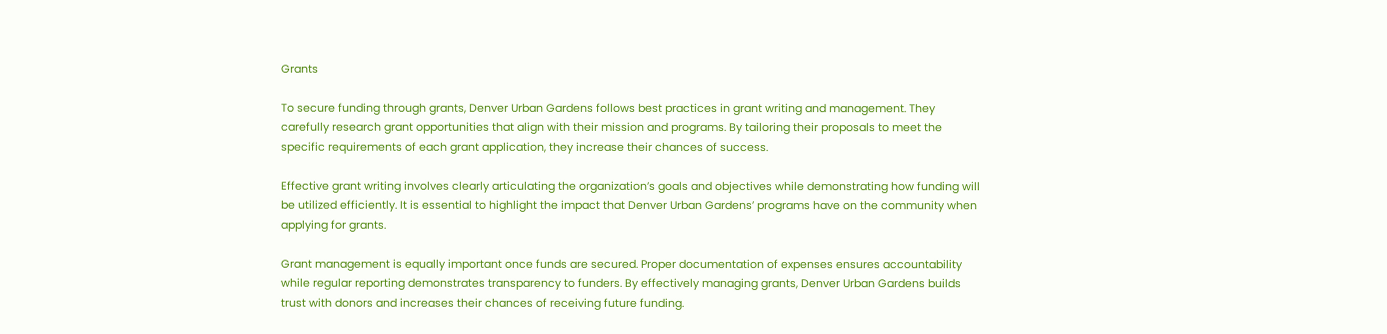Grants

To secure funding through grants, Denver Urban Gardens follows best practices in grant writing and management. They carefully research grant opportunities that align with their mission and programs. By tailoring their proposals to meet the specific requirements of each grant application, they increase their chances of success.

Effective grant writing involves clearly articulating the organization’s goals and objectives while demonstrating how funding will be utilized efficiently. It is essential to highlight the impact that Denver Urban Gardens’ programs have on the community when applying for grants.

Grant management is equally important once funds are secured. Proper documentation of expenses ensures accountability while regular reporting demonstrates transparency to funders. By effectively managing grants, Denver Urban Gardens builds trust with donors and increases their chances of receiving future funding.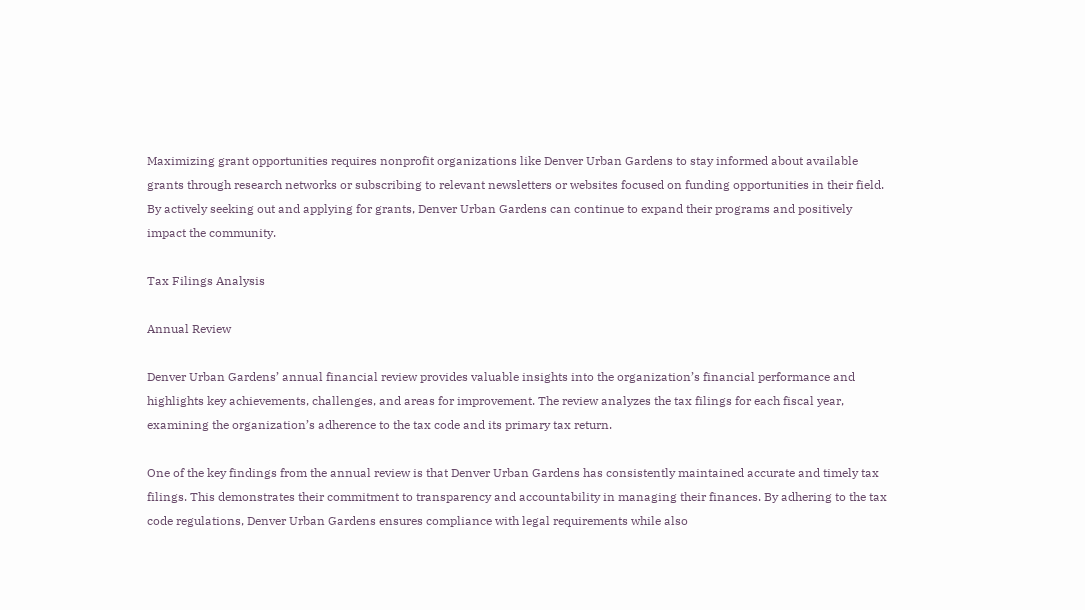Maximizing grant opportunities requires nonprofit organizations like Denver Urban Gardens to stay informed about available grants through research networks or subscribing to relevant newsletters or websites focused on funding opportunities in their field. By actively seeking out and applying for grants, Denver Urban Gardens can continue to expand their programs and positively impact the community.

Tax Filings Analysis

Annual Review

Denver Urban Gardens’ annual financial review provides valuable insights into the organization’s financial performance and highlights key achievements, challenges, and areas for improvement. The review analyzes the tax filings for each fiscal year, examining the organization’s adherence to the tax code and its primary tax return.

One of the key findings from the annual review is that Denver Urban Gardens has consistently maintained accurate and timely tax filings. This demonstrates their commitment to transparency and accountability in managing their finances. By adhering to the tax code regulations, Denver Urban Gardens ensures compliance with legal requirements while also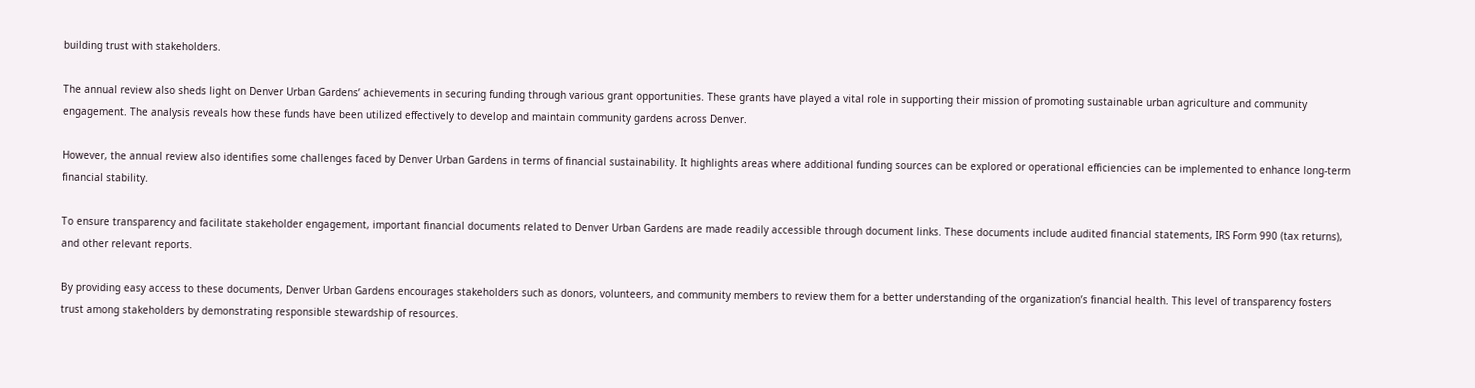building trust with stakeholders.

The annual review also sheds light on Denver Urban Gardens’ achievements in securing funding through various grant opportunities. These grants have played a vital role in supporting their mission of promoting sustainable urban agriculture and community engagement. The analysis reveals how these funds have been utilized effectively to develop and maintain community gardens across Denver.

However, the annual review also identifies some challenges faced by Denver Urban Gardens in terms of financial sustainability. It highlights areas where additional funding sources can be explored or operational efficiencies can be implemented to enhance long-term financial stability.

To ensure transparency and facilitate stakeholder engagement, important financial documents related to Denver Urban Gardens are made readily accessible through document links. These documents include audited financial statements, IRS Form 990 (tax returns), and other relevant reports.

By providing easy access to these documents, Denver Urban Gardens encourages stakeholders such as donors, volunteers, and community members to review them for a better understanding of the organization’s financial health. This level of transparency fosters trust among stakeholders by demonstrating responsible stewardship of resources.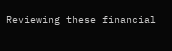Reviewing these financial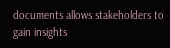documents allows stakeholders to gain insights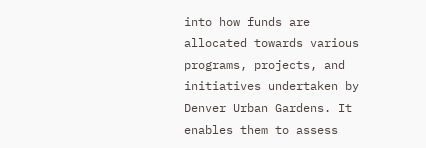into how funds are allocated towards various programs, projects, and initiatives undertaken by Denver Urban Gardens. It enables them to assess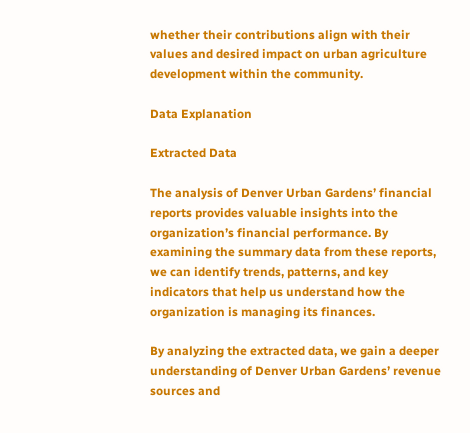whether their contributions align with their values and desired impact on urban agriculture development within the community.

Data Explanation

Extracted Data

The analysis of Denver Urban Gardens’ financial reports provides valuable insights into the organization’s financial performance. By examining the summary data from these reports, we can identify trends, patterns, and key indicators that help us understand how the organization is managing its finances.

By analyzing the extracted data, we gain a deeper understanding of Denver Urban Gardens’ revenue sources and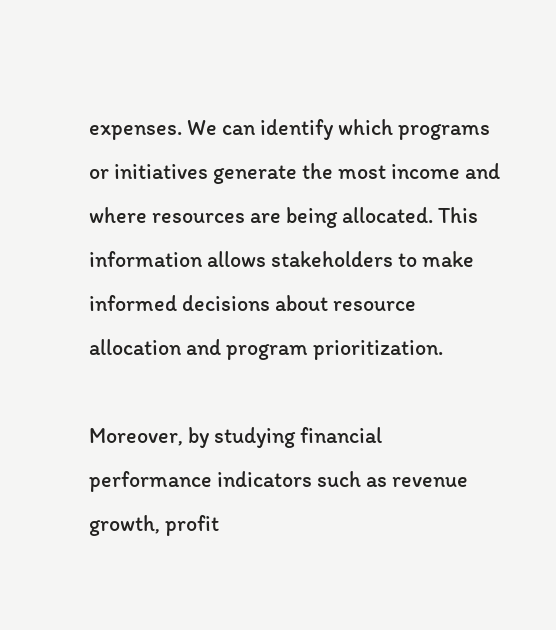expenses. We can identify which programs or initiatives generate the most income and where resources are being allocated. This information allows stakeholders to make informed decisions about resource allocation and program prioritization.

Moreover, by studying financial performance indicators such as revenue growth, profit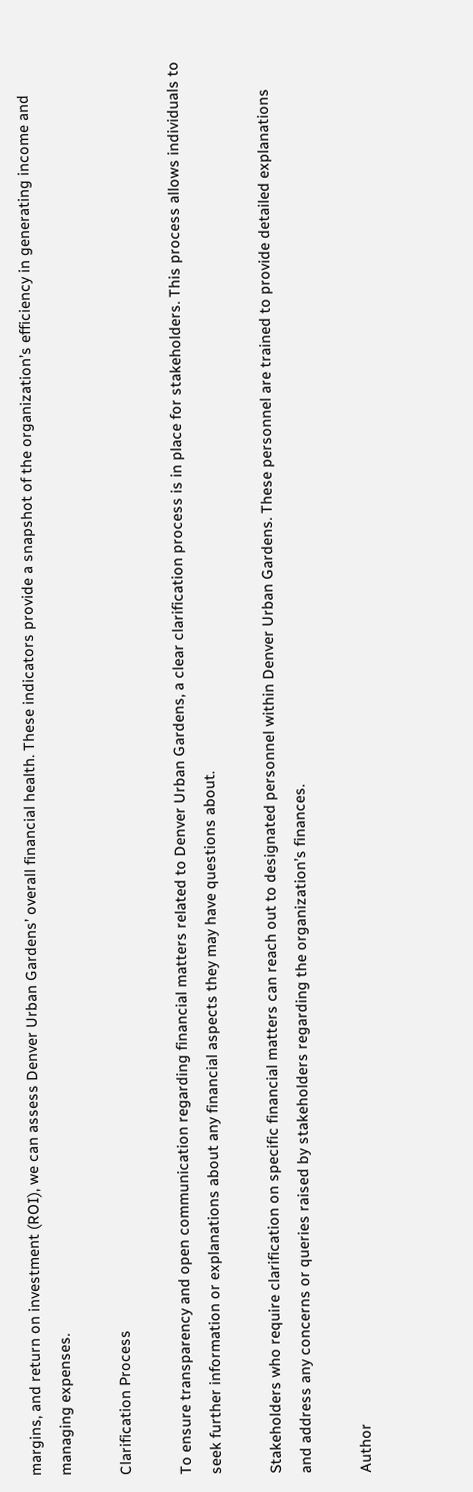margins, and return on investment (ROI), we can assess Denver Urban Gardens’ overall financial health. These indicators provide a snapshot of the organization’s efficiency in generating income and managing expenses.

Clarification Process

To ensure transparency and open communication regarding financial matters related to Denver Urban Gardens, a clear clarification process is in place for stakeholders. This process allows individuals to seek further information or explanations about any financial aspects they may have questions about.

Stakeholders who require clarification on specific financial matters can reach out to designated personnel within Denver Urban Gardens. These personnel are trained to provide detailed explanations and address any concerns or queries raised by stakeholders regarding the organization’s finances.

Author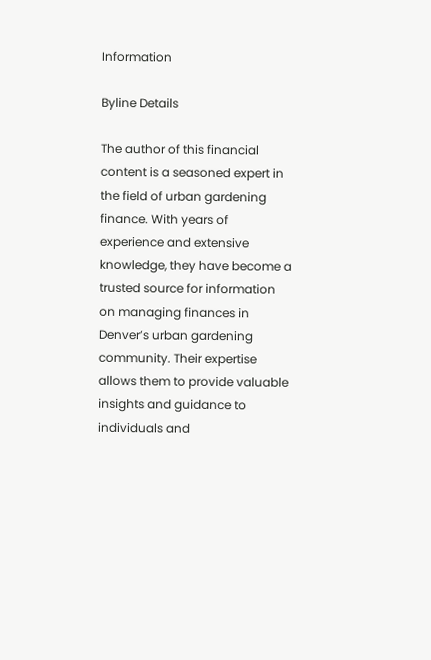Information

Byline Details

The author of this financial content is a seasoned expert in the field of urban gardening finance. With years of experience and extensive knowledge, they have become a trusted source for information on managing finances in Denver’s urban gardening community. Their expertise allows them to provide valuable insights and guidance to individuals and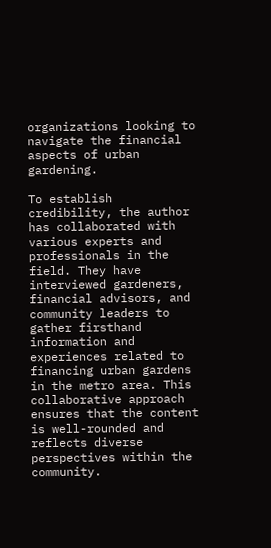organizations looking to navigate the financial aspects of urban gardening.

To establish credibility, the author has collaborated with various experts and professionals in the field. They have interviewed gardeners, financial advisors, and community leaders to gather firsthand information and experiences related to financing urban gardens in the metro area. This collaborative approach ensures that the content is well-rounded and reflects diverse perspectives within the community.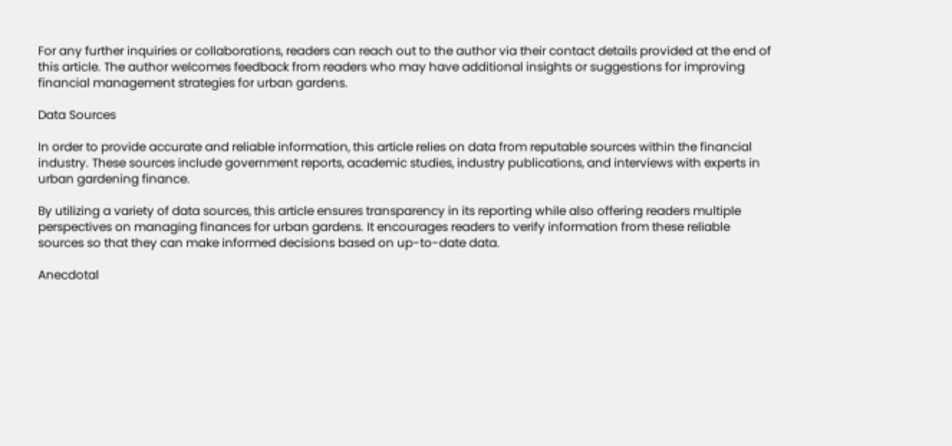For any further inquiries or collaborations, readers can reach out to the author via their contact details provided at the end of this article. The author welcomes feedback from readers who may have additional insights or suggestions for improving financial management strategies for urban gardens.

Data Sources

In order to provide accurate and reliable information, this article relies on data from reputable sources within the financial industry. These sources include government reports, academic studies, industry publications, and interviews with experts in urban gardening finance.

By utilizing a variety of data sources, this article ensures transparency in its reporting while also offering readers multiple perspectives on managing finances for urban gardens. It encourages readers to verify information from these reliable sources so that they can make informed decisions based on up-to-date data.

Anecdotal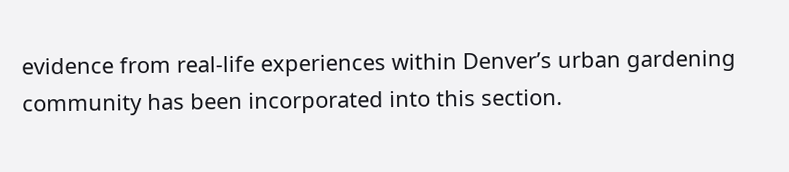evidence from real-life experiences within Denver’s urban gardening community has been incorporated into this section.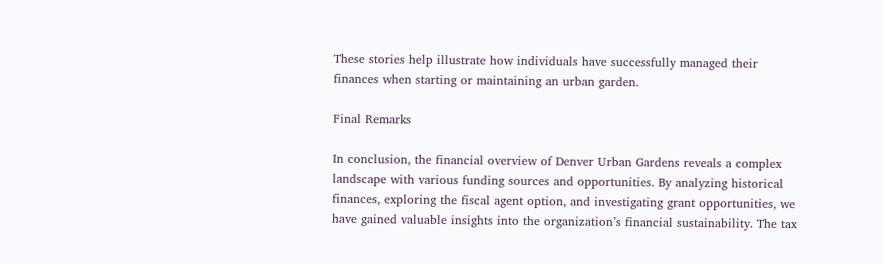These stories help illustrate how individuals have successfully managed their finances when starting or maintaining an urban garden.

Final Remarks

In conclusion, the financial overview of Denver Urban Gardens reveals a complex landscape with various funding sources and opportunities. By analyzing historical finances, exploring the fiscal agent option, and investigating grant opportunities, we have gained valuable insights into the organization’s financial sustainability. The tax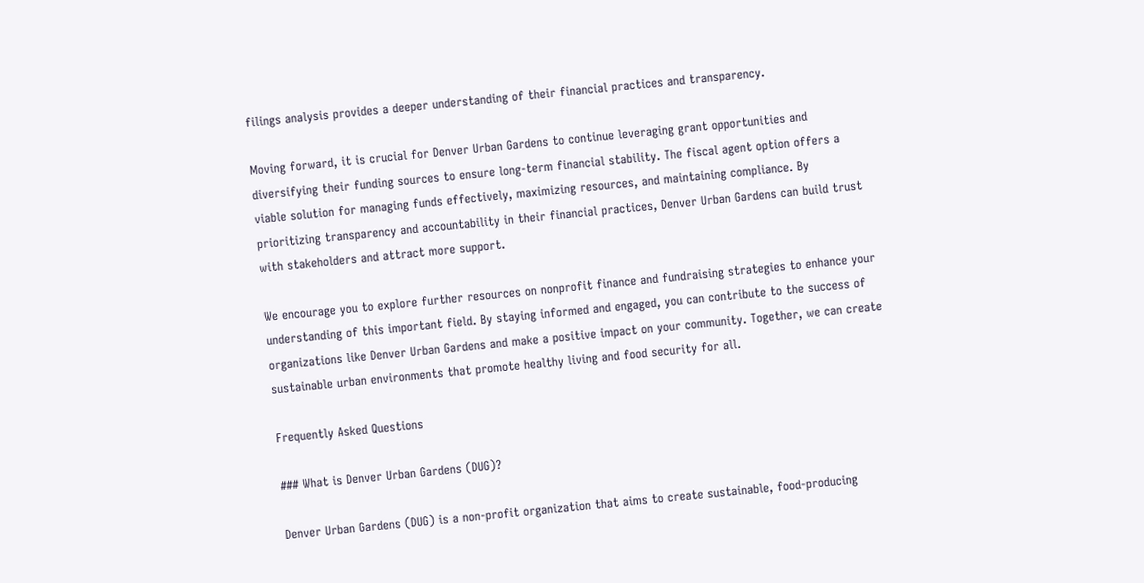filings analysis provides a deeper understanding of their financial practices and transparency.

Moving forward, it is crucial for Denver Urban Gardens to continue leveraging grant opportunities and diversifying their funding sources to ensure long-term financial stability. The fiscal agent option offers a viable solution for managing funds effectively, maximizing resources, and maintaining compliance. By prioritizing transparency and accountability in their financial practices, Denver Urban Gardens can build trust with stakeholders and attract more support.

We encourage you to explore further resources on nonprofit finance and fundraising strategies to enhance your understanding of this important field. By staying informed and engaged, you can contribute to the success of organizations like Denver Urban Gardens and make a positive impact on your community. Together, we can create sustainable urban environments that promote healthy living and food security for all.

Frequently Asked Questions

### What is Denver Urban Gardens (DUG)?

Denver Urban Gardens (DUG) is a non-profit organization that aims to create sustainable, food-producing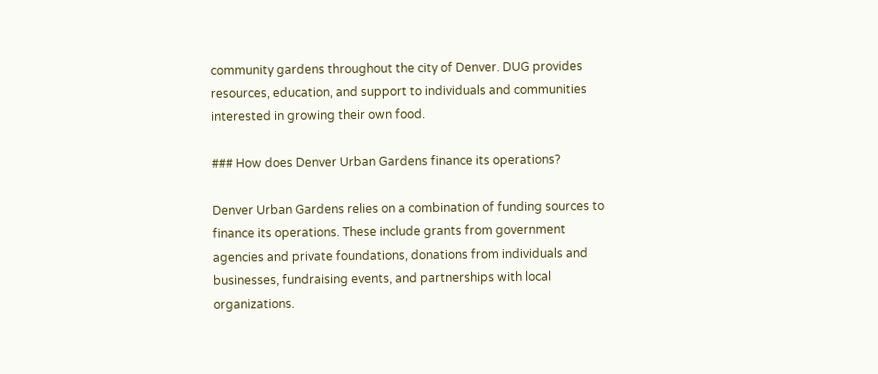community gardens throughout the city of Denver. DUG provides resources, education, and support to individuals and communities interested in growing their own food.

### How does Denver Urban Gardens finance its operations?

Denver Urban Gardens relies on a combination of funding sources to finance its operations. These include grants from government agencies and private foundations, donations from individuals and businesses, fundraising events, and partnerships with local organizations.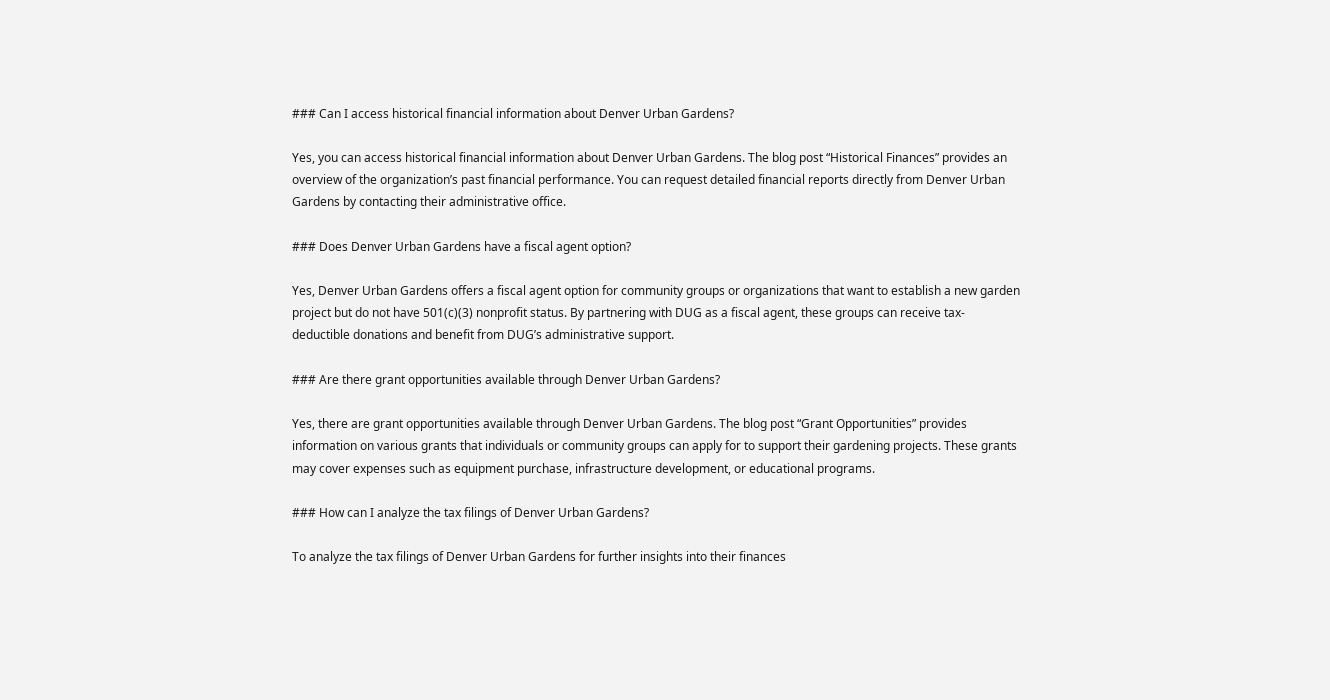### Can I access historical financial information about Denver Urban Gardens?

Yes, you can access historical financial information about Denver Urban Gardens. The blog post “Historical Finances” provides an overview of the organization’s past financial performance. You can request detailed financial reports directly from Denver Urban Gardens by contacting their administrative office.

### Does Denver Urban Gardens have a fiscal agent option?

Yes, Denver Urban Gardens offers a fiscal agent option for community groups or organizations that want to establish a new garden project but do not have 501(c)(3) nonprofit status. By partnering with DUG as a fiscal agent, these groups can receive tax-deductible donations and benefit from DUG’s administrative support.

### Are there grant opportunities available through Denver Urban Gardens?

Yes, there are grant opportunities available through Denver Urban Gardens. The blog post “Grant Opportunities” provides information on various grants that individuals or community groups can apply for to support their gardening projects. These grants may cover expenses such as equipment purchase, infrastructure development, or educational programs.

### How can I analyze the tax filings of Denver Urban Gardens?

To analyze the tax filings of Denver Urban Gardens for further insights into their finances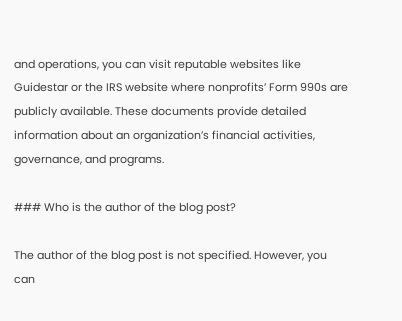and operations, you can visit reputable websites like Guidestar or the IRS website where nonprofits’ Form 990s are publicly available. These documents provide detailed information about an organization’s financial activities, governance, and programs.

### Who is the author of the blog post?

The author of the blog post is not specified. However, you can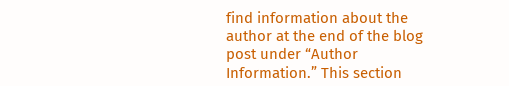find information about the author at the end of the blog post under “Author Information.” This section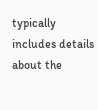typically includes details about the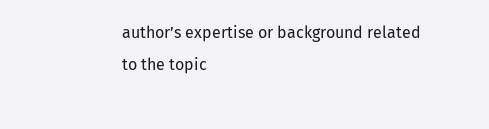author’s expertise or background related to the topic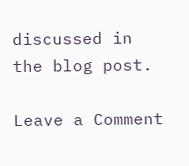discussed in the blog post.

Leave a Comment